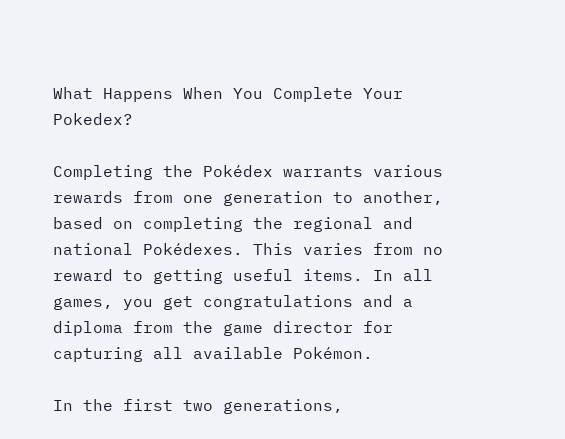What Happens When You Complete Your Pokedex?

Completing the Pokédex warrants various rewards from one generation to another, based on completing the regional and national Pokédexes. This varies from no reward to getting useful items. In all games, you get congratulations and a diploma from the game director for capturing all available Pokémon.

In the first two generations,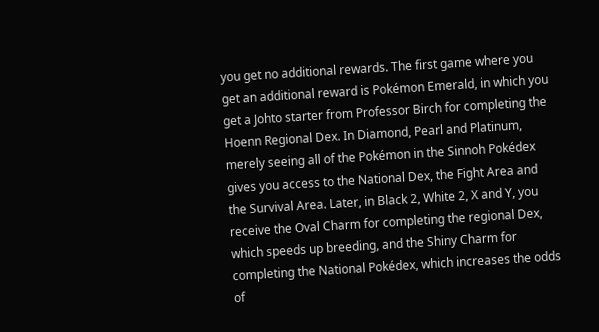you get no additional rewards. The first game where you get an additional reward is Pokémon Emerald, in which you get a Johto starter from Professor Birch for completing the Hoenn Regional Dex. In Diamond, Pearl and Platinum, merely seeing all of the Pokémon in the Sinnoh Pokédex gives you access to the National Dex, the Fight Area and the Survival Area. Later, in Black 2, White 2, X and Y, you receive the Oval Charm for completing the regional Dex, which speeds up breeding, and the Shiny Charm for completing the National Pokédex, which increases the odds of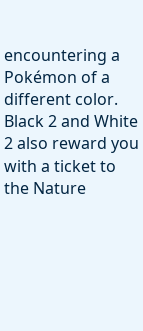encountering a Pokémon of a different color. Black 2 and White 2 also reward you with a ticket to the Nature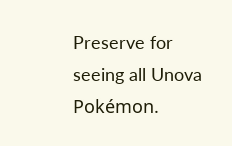Preserve for seeing all Unova Pokémon.